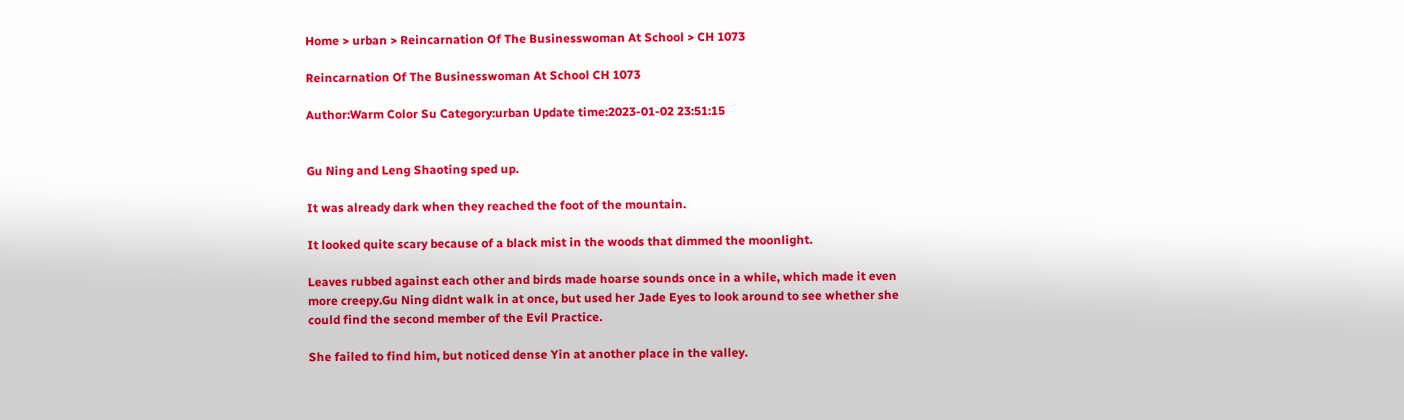Home > urban > Reincarnation Of The Businesswoman At School > CH 1073

Reincarnation Of The Businesswoman At School CH 1073

Author:Warm Color Su Category:urban Update time:2023-01-02 23:51:15


Gu Ning and Leng Shaoting sped up.

It was already dark when they reached the foot of the mountain.

It looked quite scary because of a black mist in the woods that dimmed the moonlight.

Leaves rubbed against each other and birds made hoarse sounds once in a while, which made it even more creepy.Gu Ning didnt walk in at once, but used her Jade Eyes to look around to see whether she could find the second member of the Evil Practice.

She failed to find him, but noticed dense Yin at another place in the valley.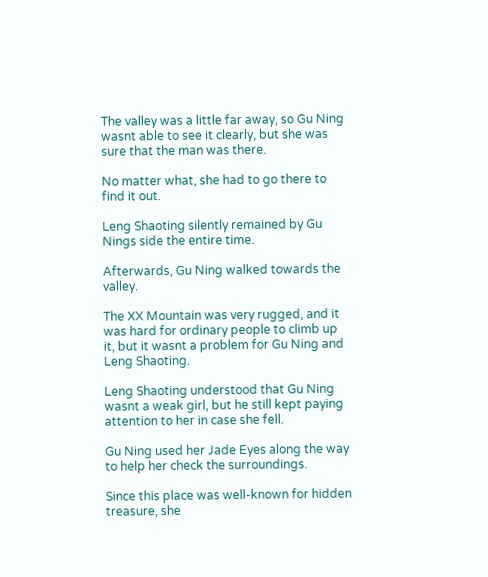The valley was a little far away, so Gu Ning wasnt able to see it clearly, but she was sure that the man was there.

No matter what, she had to go there to find it out.

Leng Shaoting silently remained by Gu Nings side the entire time.

Afterwards, Gu Ning walked towards the valley.

The XX Mountain was very rugged, and it was hard for ordinary people to climb up it, but it wasnt a problem for Gu Ning and Leng Shaoting.

Leng Shaoting understood that Gu Ning wasnt a weak girl, but he still kept paying attention to her in case she fell.

Gu Ning used her Jade Eyes along the way to help her check the surroundings.

Since this place was well-known for hidden treasure, she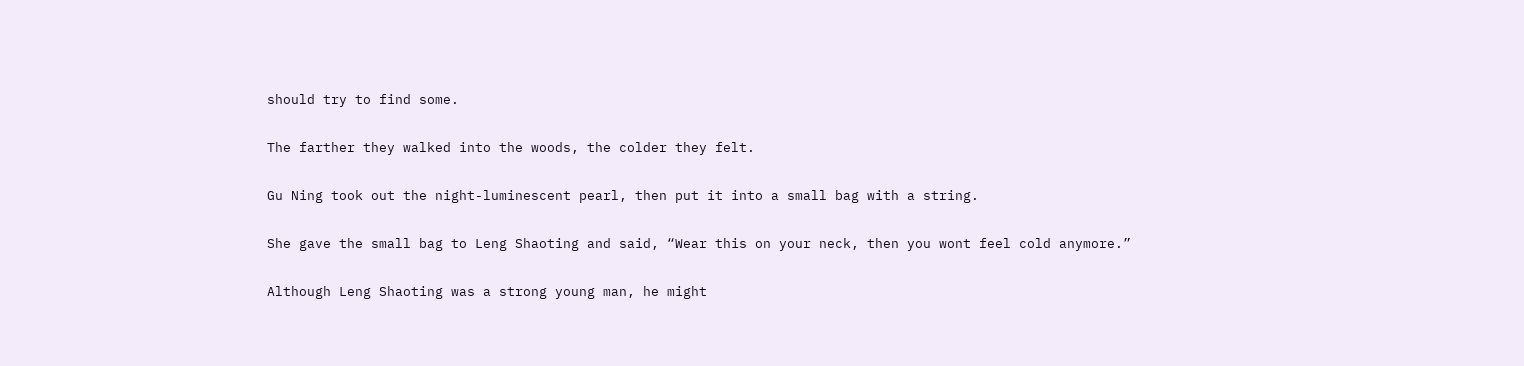should try to find some.

The farther they walked into the woods, the colder they felt.

Gu Ning took out the night-luminescent pearl, then put it into a small bag with a string.

She gave the small bag to Leng Shaoting and said, “Wear this on your neck, then you wont feel cold anymore.”

Although Leng Shaoting was a strong young man, he might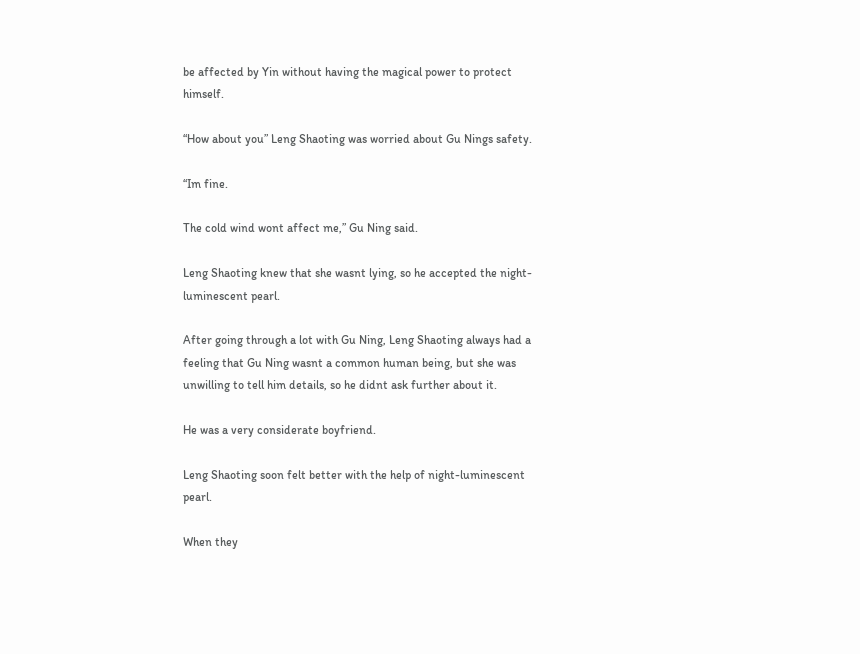be affected by Yin without having the magical power to protect himself.

“How about you” Leng Shaoting was worried about Gu Nings safety.

“Im fine.

The cold wind wont affect me,” Gu Ning said.

Leng Shaoting knew that she wasnt lying, so he accepted the night-luminescent pearl.

After going through a lot with Gu Ning, Leng Shaoting always had a feeling that Gu Ning wasnt a common human being, but she was unwilling to tell him details, so he didnt ask further about it.

He was a very considerate boyfriend.

Leng Shaoting soon felt better with the help of night-luminescent pearl.

When they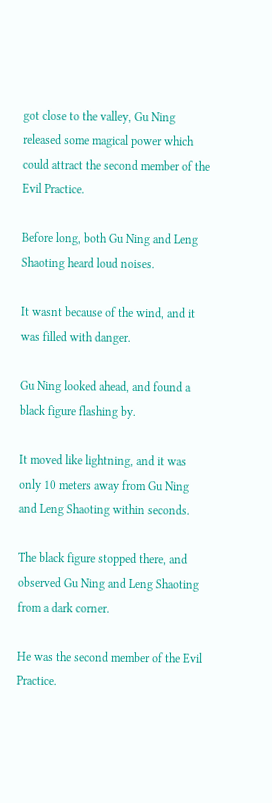got close to the valley, Gu Ning released some magical power which could attract the second member of the Evil Practice.

Before long, both Gu Ning and Leng Shaoting heard loud noises.

It wasnt because of the wind, and it was filled with danger.

Gu Ning looked ahead, and found a black figure flashing by.

It moved like lightning, and it was only 10 meters away from Gu Ning and Leng Shaoting within seconds.

The black figure stopped there, and observed Gu Ning and Leng Shaoting from a dark corner.

He was the second member of the Evil Practice.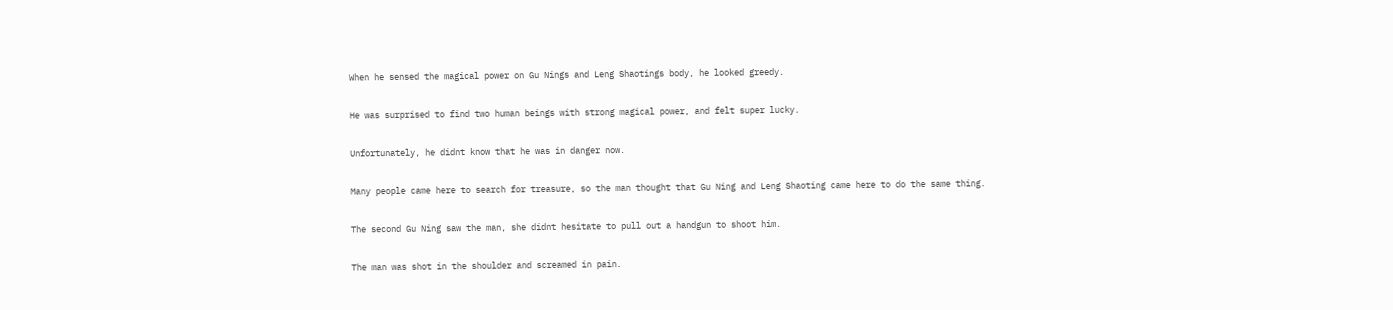When he sensed the magical power on Gu Nings and Leng Shaotings body, he looked greedy.

He was surprised to find two human beings with strong magical power, and felt super lucky.

Unfortunately, he didnt know that he was in danger now.

Many people came here to search for treasure, so the man thought that Gu Ning and Leng Shaoting came here to do the same thing.

The second Gu Ning saw the man, she didnt hesitate to pull out a handgun to shoot him.

The man was shot in the shoulder and screamed in pain.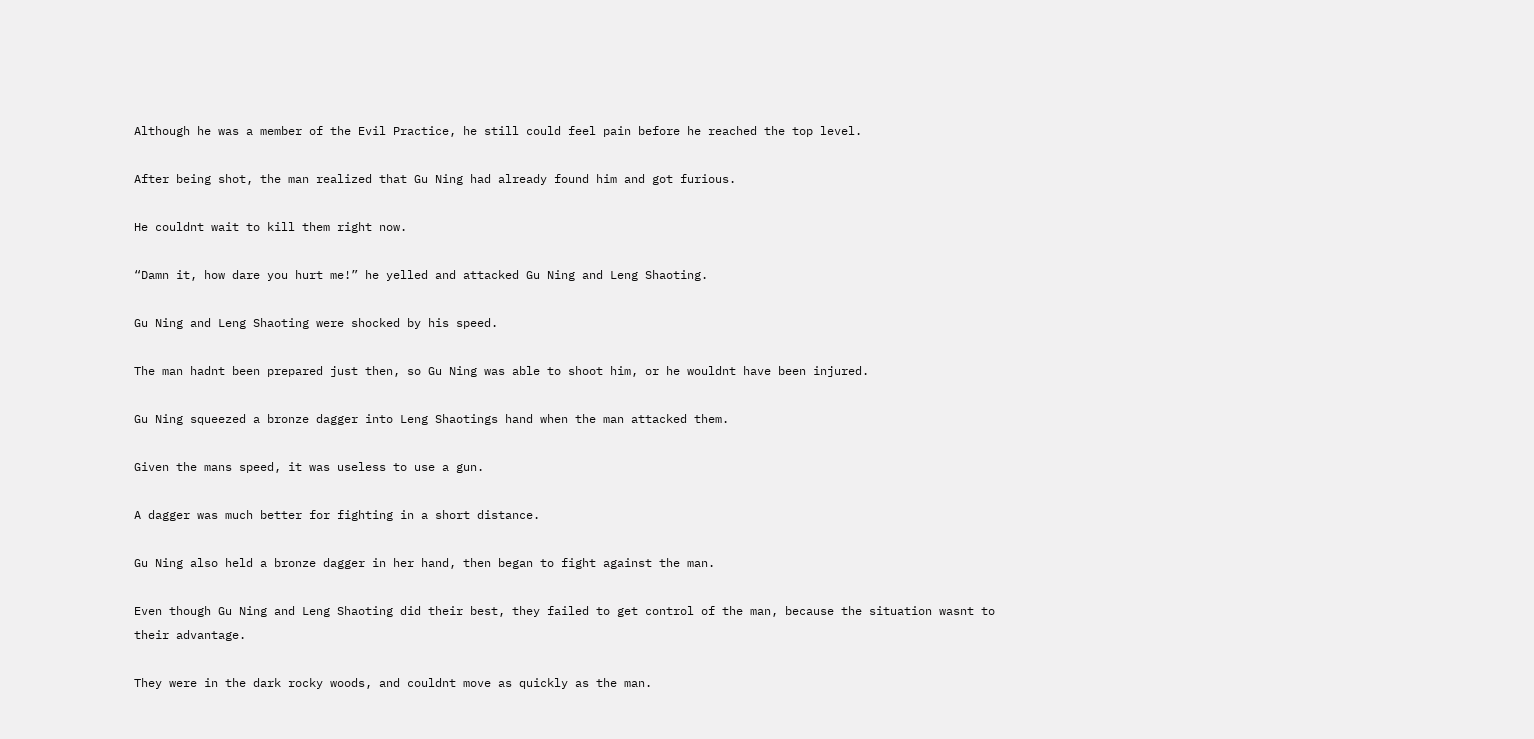Although he was a member of the Evil Practice, he still could feel pain before he reached the top level.

After being shot, the man realized that Gu Ning had already found him and got furious.

He couldnt wait to kill them right now.

“Damn it, how dare you hurt me!” he yelled and attacked Gu Ning and Leng Shaoting.

Gu Ning and Leng Shaoting were shocked by his speed.

The man hadnt been prepared just then, so Gu Ning was able to shoot him, or he wouldnt have been injured.

Gu Ning squeezed a bronze dagger into Leng Shaotings hand when the man attacked them.

Given the mans speed, it was useless to use a gun.

A dagger was much better for fighting in a short distance.

Gu Ning also held a bronze dagger in her hand, then began to fight against the man.

Even though Gu Ning and Leng Shaoting did their best, they failed to get control of the man, because the situation wasnt to their advantage.

They were in the dark rocky woods, and couldnt move as quickly as the man.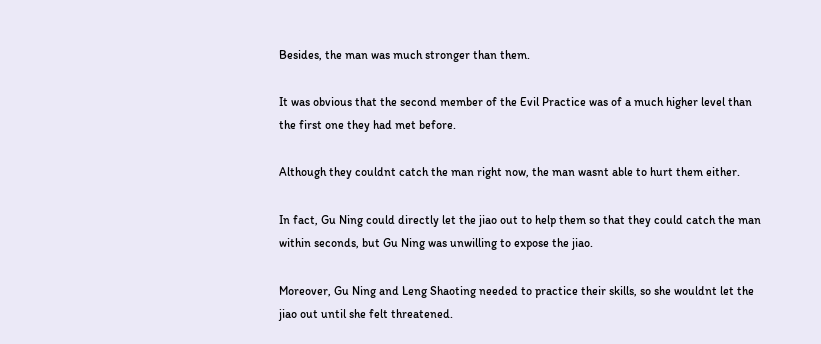Besides, the man was much stronger than them.

It was obvious that the second member of the Evil Practice was of a much higher level than the first one they had met before.

Although they couldnt catch the man right now, the man wasnt able to hurt them either.

In fact, Gu Ning could directly let the jiao out to help them so that they could catch the man within seconds, but Gu Ning was unwilling to expose the jiao.

Moreover, Gu Ning and Leng Shaoting needed to practice their skills, so she wouldnt let the jiao out until she felt threatened.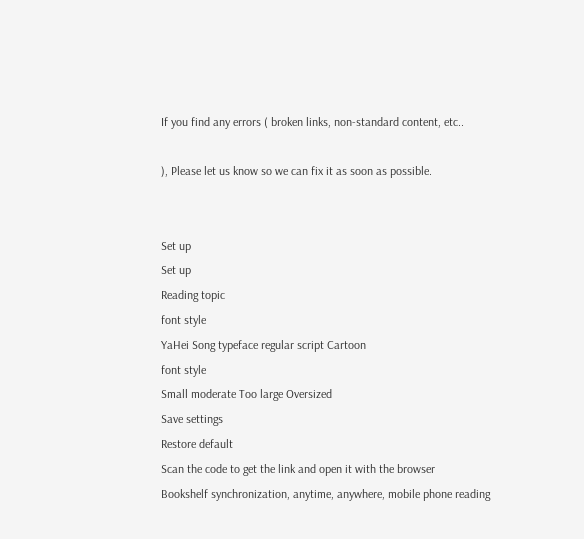If you find any errors ( broken links, non-standard content, etc..

), Please let us know so we can fix it as soon as possible.


Set up
Set up
Reading topic
font style
YaHei Song typeface regular script Cartoon
font style
Small moderate Too large Oversized
Save settings
Restore default
Scan the code to get the link and open it with the browser
Bookshelf synchronization, anytime, anywhere, mobile phone reading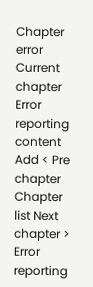Chapter error
Current chapter
Error reporting content
Add < Pre chapter Chapter list Next chapter > Error reporting